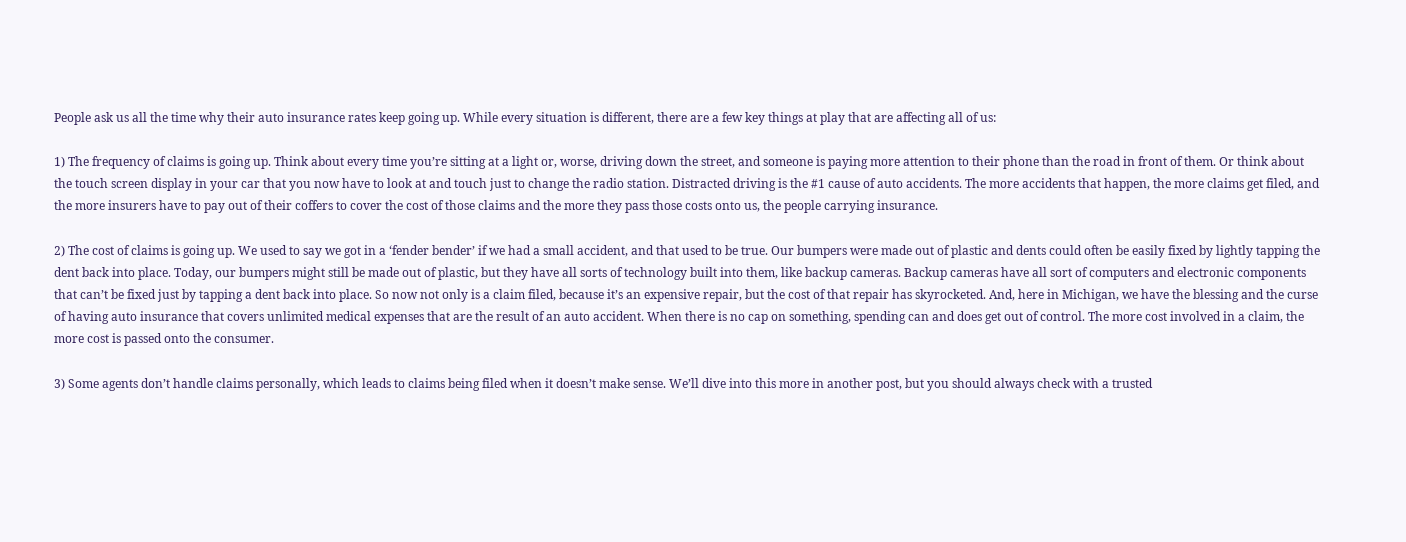People ask us all the time why their auto insurance rates keep going up. While every situation is different, there are a few key things at play that are affecting all of us:

1) The frequency of claims is going up. Think about every time you’re sitting at a light or, worse, driving down the street, and someone is paying more attention to their phone than the road in front of them. Or think about the touch screen display in your car that you now have to look at and touch just to change the radio station. Distracted driving is the #1 cause of auto accidents. The more accidents that happen, the more claims get filed, and the more insurers have to pay out of their coffers to cover the cost of those claims and the more they pass those costs onto us, the people carrying insurance.

2) The cost of claims is going up. We used to say we got in a ‘fender bender’ if we had a small accident, and that used to be true. Our bumpers were made out of plastic and dents could often be easily fixed by lightly tapping the dent back into place. Today, our bumpers might still be made out of plastic, but they have all sorts of technology built into them, like backup cameras. Backup cameras have all sort of computers and electronic components that can’t be fixed just by tapping a dent back into place. So now not only is a claim filed, because it’s an expensive repair, but the cost of that repair has skyrocketed. And, here in Michigan, we have the blessing and the curse of having auto insurance that covers unlimited medical expenses that are the result of an auto accident. When there is no cap on something, spending can and does get out of control. The more cost involved in a claim, the more cost is passed onto the consumer.

3) Some agents don’t handle claims personally, which leads to claims being filed when it doesn’t make sense. We’ll dive into this more in another post, but you should always check with a trusted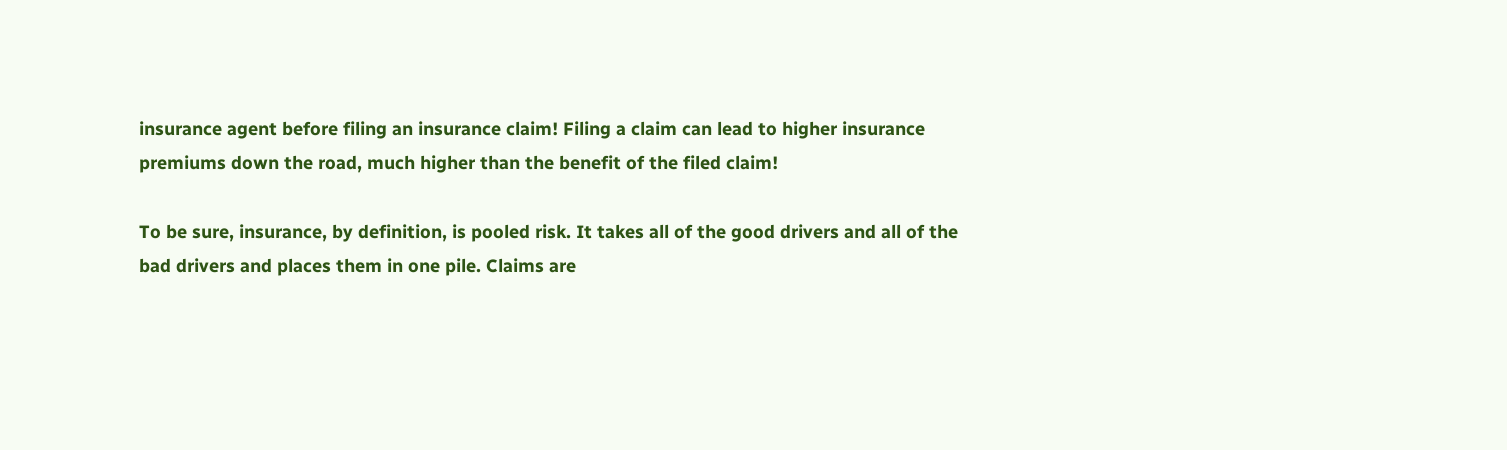insurance agent before filing an insurance claim! Filing a claim can lead to higher insurance premiums down the road, much higher than the benefit of the filed claim!

To be sure, insurance, by definition, is pooled risk. It takes all of the good drivers and all of the bad drivers and places them in one pile. Claims are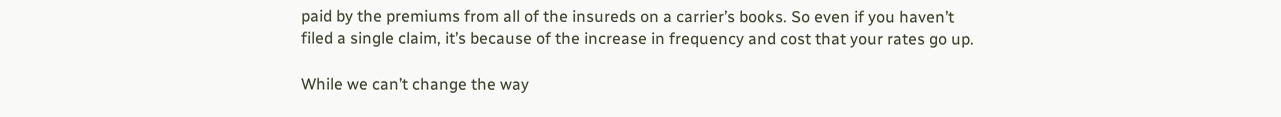paid by the premiums from all of the insureds on a carrier’s books. So even if you haven’t filed a single claim, it’s because of the increase in frequency and cost that your rates go up.

While we can’t change the way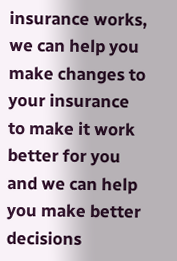insurance works, we can help you make changes to your insurance to make it work better for you and we can help you make better decisions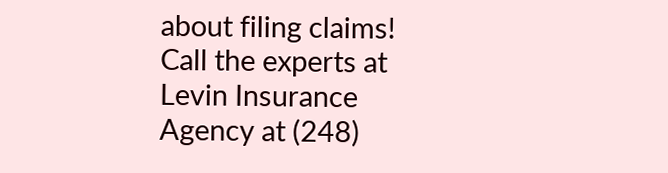about filing claims! Call the experts at Levin Insurance Agency at (248)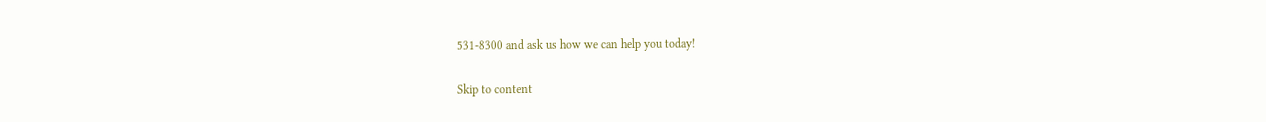531-8300 and ask us how we can help you today!

Skip to content